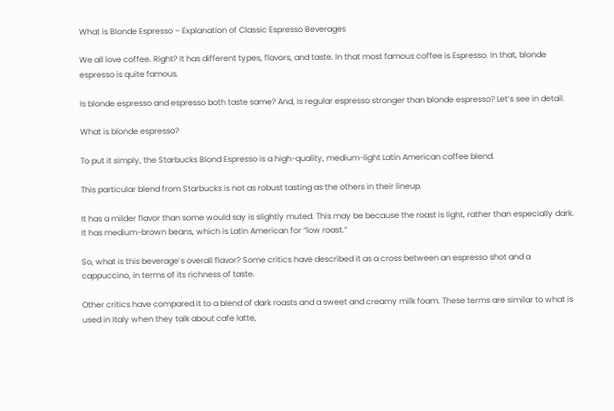What is Blonde Espresso – Explanation of Classic Espresso Beverages

We all love coffee. Right? It has different types, flavors, and taste. In that most famous coffee is Espresso. In that, blonde espresso is quite famous.

Is blonde espresso and espresso both taste same? And, Is regular espresso stronger than blonde espresso? Let’s see in detail.

What is blonde espresso?

To put it simply, the Starbucks Blond Espresso is a high-quality, medium-light Latin American coffee blend.

This particular blend from Starbucks is not as robust tasting as the others in their lineup.

It has a milder flavor than some would say is slightly muted. This may be because the roast is light, rather than especially dark. It has medium-brown beans, which is Latin American for “low roast.”

So, what is this beverage’s overall flavor? Some critics have described it as a cross between an espresso shot and a cappuccino, in terms of its richness of taste.

Other critics have compared it to a blend of dark roasts and a sweet and creamy milk foam. These terms are similar to what is used in Italy when they talk about cafe latte,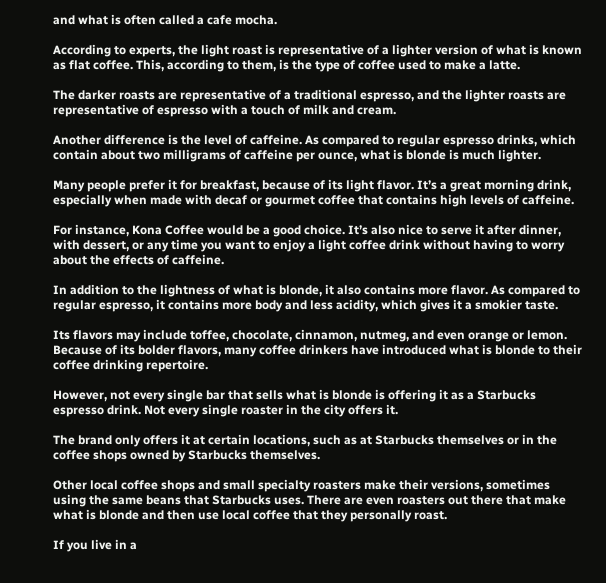and what is often called a cafe mocha.

According to experts, the light roast is representative of a lighter version of what is known as flat coffee. This, according to them, is the type of coffee used to make a latte.

The darker roasts are representative of a traditional espresso, and the lighter roasts are representative of espresso with a touch of milk and cream.

Another difference is the level of caffeine. As compared to regular espresso drinks, which contain about two milligrams of caffeine per ounce, what is blonde is much lighter.

Many people prefer it for breakfast, because of its light flavor. It’s a great morning drink, especially when made with decaf or gourmet coffee that contains high levels of caffeine.

For instance, Kona Coffee would be a good choice. It’s also nice to serve it after dinner, with dessert, or any time you want to enjoy a light coffee drink without having to worry about the effects of caffeine.

In addition to the lightness of what is blonde, it also contains more flavor. As compared to regular espresso, it contains more body and less acidity, which gives it a smokier taste.

Its flavors may include toffee, chocolate, cinnamon, nutmeg, and even orange or lemon. Because of its bolder flavors, many coffee drinkers have introduced what is blonde to their coffee drinking repertoire.

However, not every single bar that sells what is blonde is offering it as a Starbucks espresso drink. Not every single roaster in the city offers it.

The brand only offers it at certain locations, such as at Starbucks themselves or in the coffee shops owned by Starbucks themselves.

Other local coffee shops and small specialty roasters make their versions, sometimes using the same beans that Starbucks uses. There are even roasters out there that make what is blonde and then use local coffee that they personally roast.

If you live in a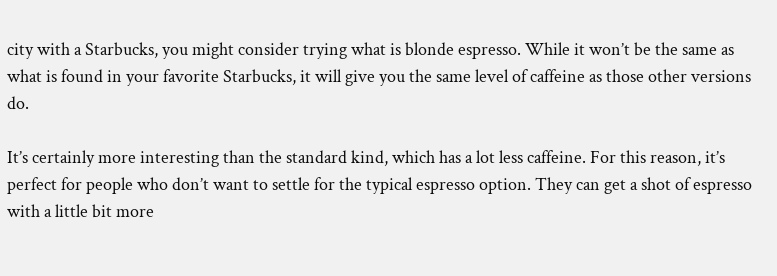city with a Starbucks, you might consider trying what is blonde espresso. While it won’t be the same as what is found in your favorite Starbucks, it will give you the same level of caffeine as those other versions do.

It’s certainly more interesting than the standard kind, which has a lot less caffeine. For this reason, it’s perfect for people who don’t want to settle for the typical espresso option. They can get a shot of espresso with a little bit more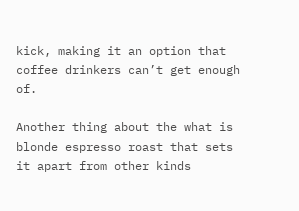kick, making it an option that coffee drinkers can’t get enough of.

Another thing about the what is blonde espresso roast that sets it apart from other kinds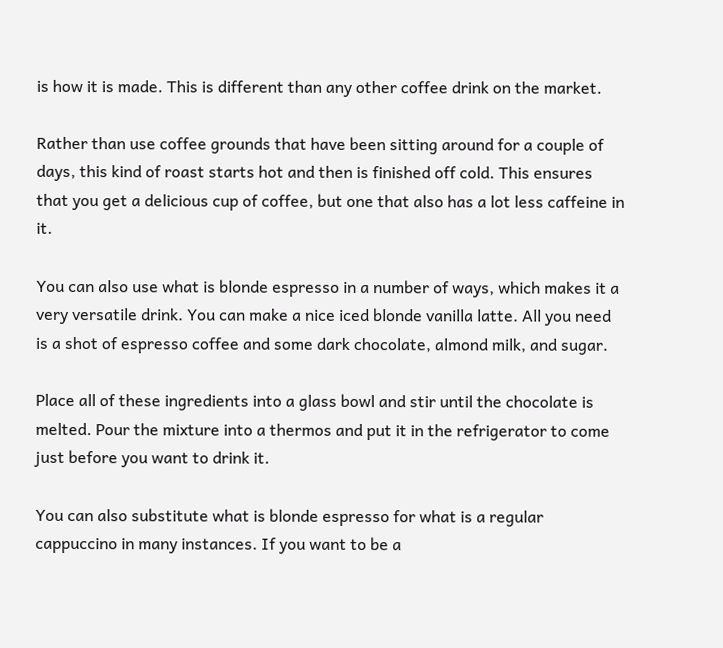is how it is made. This is different than any other coffee drink on the market.

Rather than use coffee grounds that have been sitting around for a couple of days, this kind of roast starts hot and then is finished off cold. This ensures that you get a delicious cup of coffee, but one that also has a lot less caffeine in it.

You can also use what is blonde espresso in a number of ways, which makes it a very versatile drink. You can make a nice iced blonde vanilla latte. All you need is a shot of espresso coffee and some dark chocolate, almond milk, and sugar.

Place all of these ingredients into a glass bowl and stir until the chocolate is melted. Pour the mixture into a thermos and put it in the refrigerator to come just before you want to drink it.

You can also substitute what is blonde espresso for what is a regular cappuccino in many instances. If you want to be a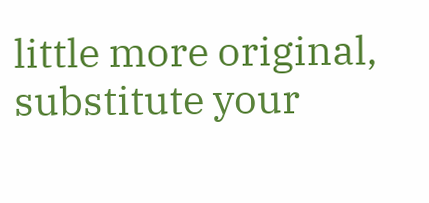little more original, substitute your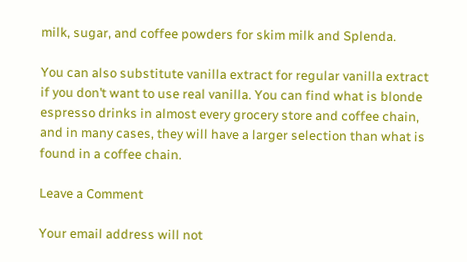milk, sugar, and coffee powders for skim milk and Splenda.

You can also substitute vanilla extract for regular vanilla extract if you don’t want to use real vanilla. You can find what is blonde espresso drinks in almost every grocery store and coffee chain, and in many cases, they will have a larger selection than what is found in a coffee chain.

Leave a Comment

Your email address will not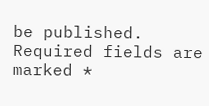be published. Required fields are marked *